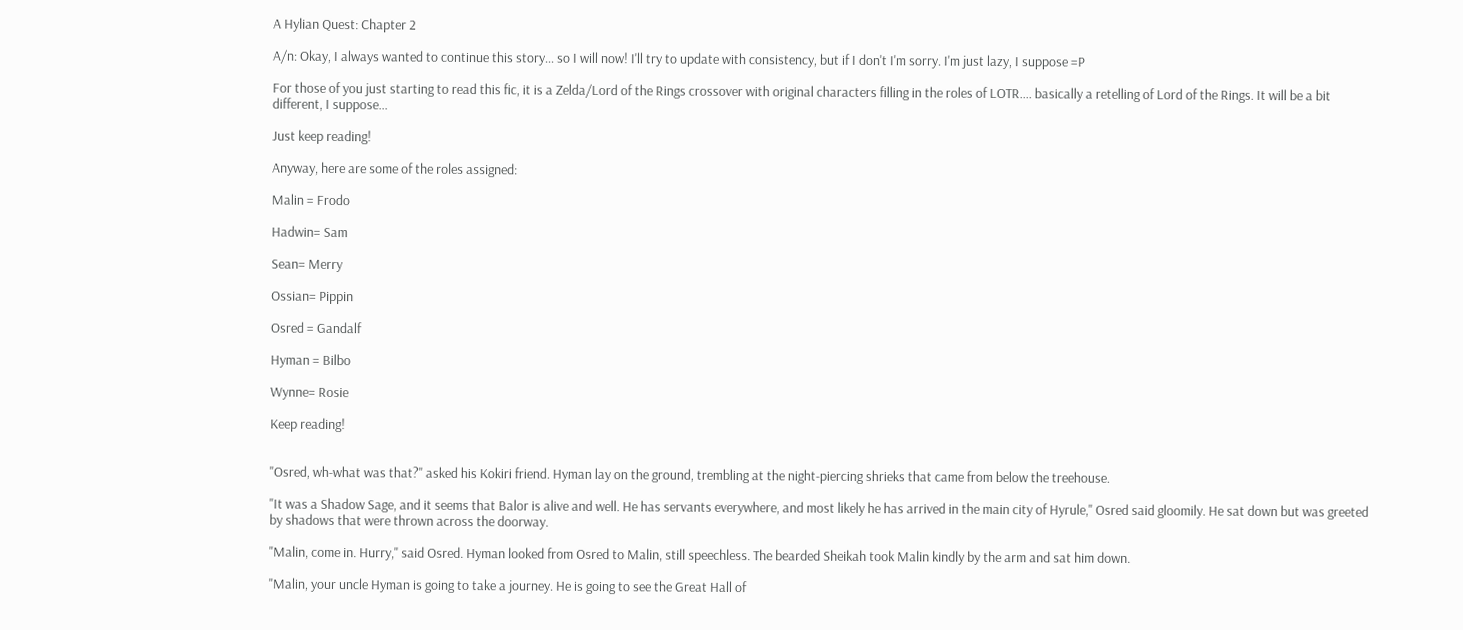A Hylian Quest: Chapter 2

A/n: Okay, I always wanted to continue this story... so I will now! I'll try to update with consistency, but if I don't I'm sorry. I'm just lazy, I suppose =P

For those of you just starting to read this fic, it is a Zelda/Lord of the Rings crossover with original characters filling in the roles of LOTR.... basically a retelling of Lord of the Rings. It will be a bit different, I suppose...

Just keep reading!

Anyway, here are some of the roles assigned:

Malin = Frodo

Hadwin= Sam

Sean= Merry

Ossian= Pippin

Osred = Gandalf

Hyman = Bilbo

Wynne= Rosie

Keep reading!


"Osred, wh-what was that?" asked his Kokiri friend. Hyman lay on the ground, trembling at the night-piercing shrieks that came from below the treehouse.

"It was a Shadow Sage, and it seems that Balor is alive and well. He has servants everywhere, and most likely he has arrived in the main city of Hyrule," Osred said gloomily. He sat down but was greeted by shadows that were thrown across the doorway.

"Malin, come in. Hurry," said Osred. Hyman looked from Osred to Malin, still speechless. The bearded Sheikah took Malin kindly by the arm and sat him down.

"Malin, your uncle Hyman is going to take a journey. He is going to see the Great Hall of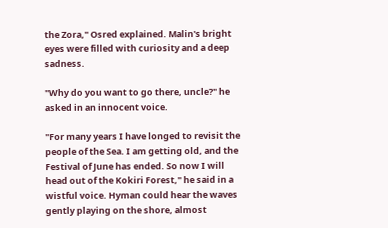the Zora," Osred explained. Malin's bright eyes were filled with curiosity and a deep sadness.

"Why do you want to go there, uncle?" he asked in an innocent voice.

"For many years I have longed to revisit the people of the Sea. I am getting old, and the Festival of June has ended. So now I will head out of the Kokiri Forest," he said in a wistful voice. Hyman could hear the waves gently playing on the shore, almost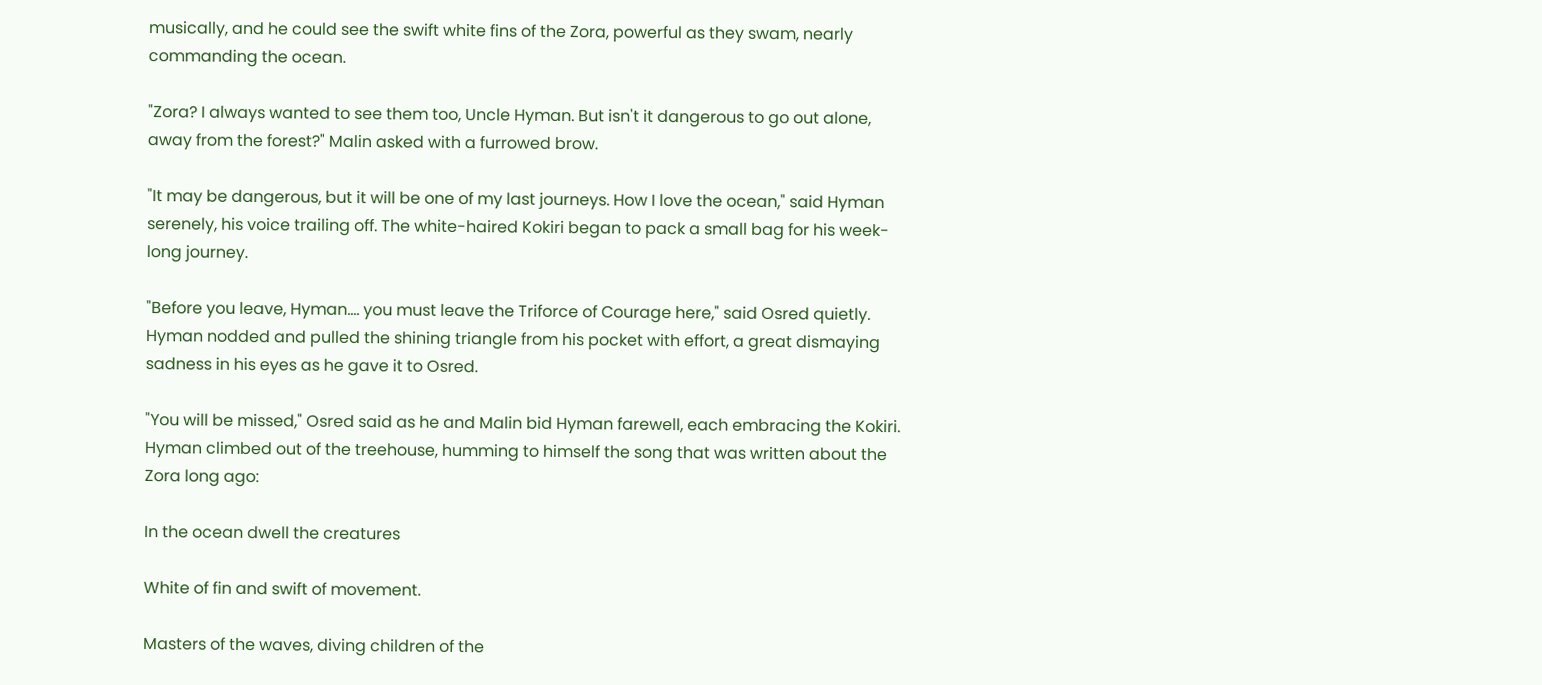musically, and he could see the swift white fins of the Zora, powerful as they swam, nearly commanding the ocean.

"Zora? I always wanted to see them too, Uncle Hyman. But isn't it dangerous to go out alone, away from the forest?" Malin asked with a furrowed brow.

"It may be dangerous, but it will be one of my last journeys. How I love the ocean," said Hyman serenely, his voice trailing off. The white-haired Kokiri began to pack a small bag for his week-long journey.

"Before you leave, Hyman.... you must leave the Triforce of Courage here," said Osred quietly. Hyman nodded and pulled the shining triangle from his pocket with effort, a great dismaying sadness in his eyes as he gave it to Osred.

"You will be missed," Osred said as he and Malin bid Hyman farewell, each embracing the Kokiri. Hyman climbed out of the treehouse, humming to himself the song that was written about the Zora long ago:

In the ocean dwell the creatures

White of fin and swift of movement.

Masters of the waves, diving children of the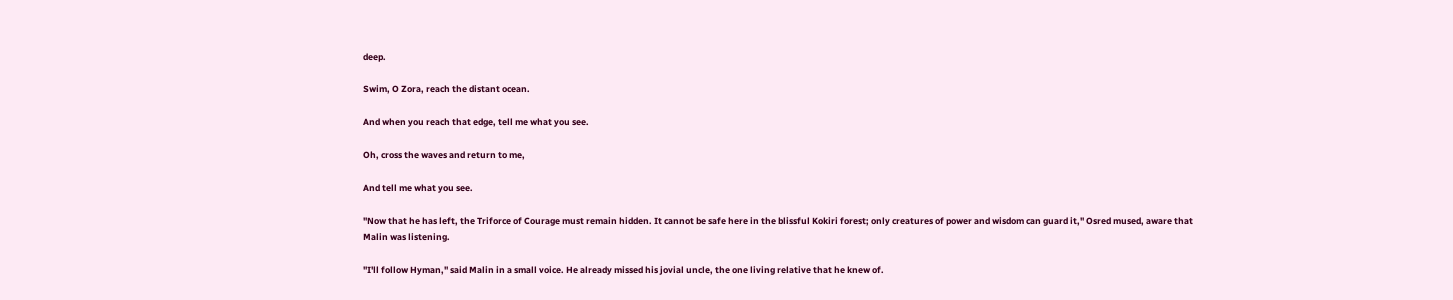deep.

Swim, O Zora, reach the distant ocean.

And when you reach that edge, tell me what you see.

Oh, cross the waves and return to me,

And tell me what you see.

"Now that he has left, the Triforce of Courage must remain hidden. It cannot be safe here in the blissful Kokiri forest; only creatures of power and wisdom can guard it," Osred mused, aware that Malin was listening.

"I'll follow Hyman," said Malin in a small voice. He already missed his jovial uncle, the one living relative that he knew of.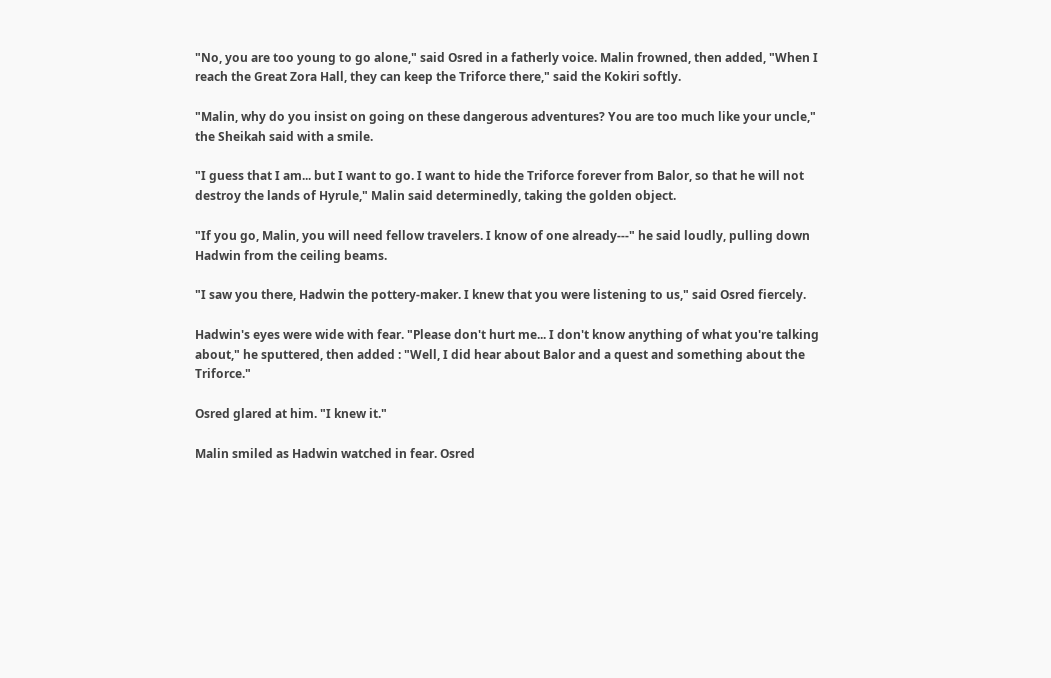"No, you are too young to go alone," said Osred in a fatherly voice. Malin frowned, then added, "When I reach the Great Zora Hall, they can keep the Triforce there," said the Kokiri softly.

"Malin, why do you insist on going on these dangerous adventures? You are too much like your uncle," the Sheikah said with a smile.

"I guess that I am... but I want to go. I want to hide the Triforce forever from Balor, so that he will not destroy the lands of Hyrule," Malin said determinedly, taking the golden object.

"If you go, Malin, you will need fellow travelers. I know of one already---" he said loudly, pulling down Hadwin from the ceiling beams.

"I saw you there, Hadwin the pottery-maker. I knew that you were listening to us," said Osred fiercely.

Hadwin's eyes were wide with fear. "Please don't hurt me... I don't know anything of what you're talking about," he sputtered, then added : "Well, I did hear about Balor and a quest and something about the Triforce."

Osred glared at him. "I knew it."

Malin smiled as Hadwin watched in fear. Osred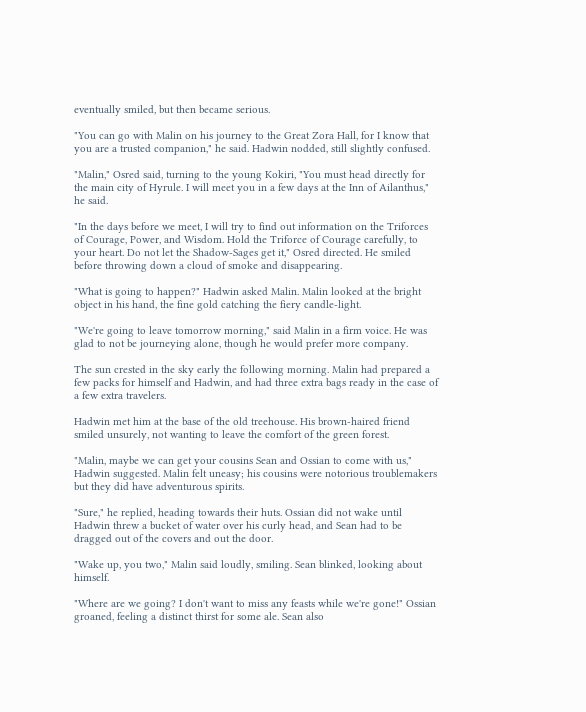eventually smiled, but then became serious.

"You can go with Malin on his journey to the Great Zora Hall, for I know that you are a trusted companion," he said. Hadwin nodded, still slightly confused.

"Malin," Osred said, turning to the young Kokiri, "You must head directly for the main city of Hyrule. I will meet you in a few days at the Inn of Ailanthus," he said.

"In the days before we meet, I will try to find out information on the Triforces of Courage, Power, and Wisdom. Hold the Triforce of Courage carefully, to your heart. Do not let the Shadow-Sages get it," Osred directed. He smiled before throwing down a cloud of smoke and disappearing.

"What is going to happen?" Hadwin asked Malin. Malin looked at the bright object in his hand, the fine gold catching the fiery candle-light.

"We're going to leave tomorrow morning," said Malin in a firm voice. He was glad to not be journeying alone, though he would prefer more company.

The sun crested in the sky early the following morning. Malin had prepared a few packs for himself and Hadwin, and had three extra bags ready in the case of a few extra travelers.

Hadwin met him at the base of the old treehouse. His brown-haired friend smiled unsurely, not wanting to leave the comfort of the green forest.

"Malin, maybe we can get your cousins Sean and Ossian to come with us," Hadwin suggested. Malin felt uneasy; his cousins were notorious troublemakers but they did have adventurous spirits.

"Sure," he replied, heading towards their huts. Ossian did not wake until Hadwin threw a bucket of water over his curly head, and Sean had to be dragged out of the covers and out the door.

"Wake up, you two," Malin said loudly, smiling. Sean blinked, looking about himself.

"Where are we going? I don't want to miss any feasts while we're gone!" Ossian groaned, feeling a distinct thirst for some ale. Sean also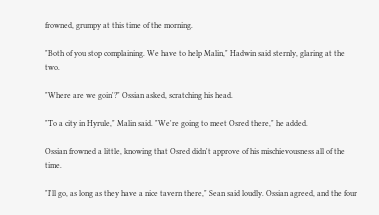frowned, grumpy at this time of the morning.

"Both of you stop complaining. We have to help Malin," Hadwin said sternly, glaring at the two.

"Where are we goin'?" Ossian asked, scratching his head.

"To a city in Hyrule," Malin said. "We're going to meet Osred there," he added.

Ossian frowned a little, knowing that Osred didn't approve of his mischievousness all of the time.

"I'll go, as long as they have a nice tavern there," Sean said loudly. Ossian agreed, and the four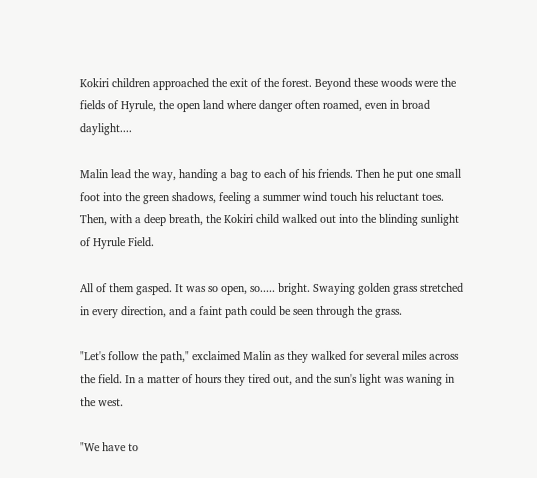Kokiri children approached the exit of the forest. Beyond these woods were the fields of Hyrule, the open land where danger often roamed, even in broad daylight....

Malin lead the way, handing a bag to each of his friends. Then he put one small foot into the green shadows, feeling a summer wind touch his reluctant toes. Then, with a deep breath, the Kokiri child walked out into the blinding sunlight of Hyrule Field.

All of them gasped. It was so open, so..... bright. Swaying golden grass stretched in every direction, and a faint path could be seen through the grass.

"Let's follow the path," exclaimed Malin as they walked for several miles across the field. In a matter of hours they tired out, and the sun's light was waning in the west.

"We have to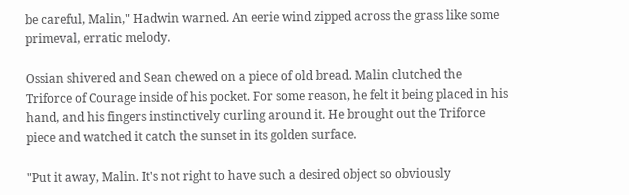be careful, Malin," Hadwin warned. An eerie wind zipped across the grass like some primeval, erratic melody.

Ossian shivered and Sean chewed on a piece of old bread. Malin clutched the Triforce of Courage inside of his pocket. For some reason, he felt it being placed in his hand, and his fingers instinctively curling around it. He brought out the Triforce piece and watched it catch the sunset in its golden surface.

"Put it away, Malin. It's not right to have such a desired object so obviously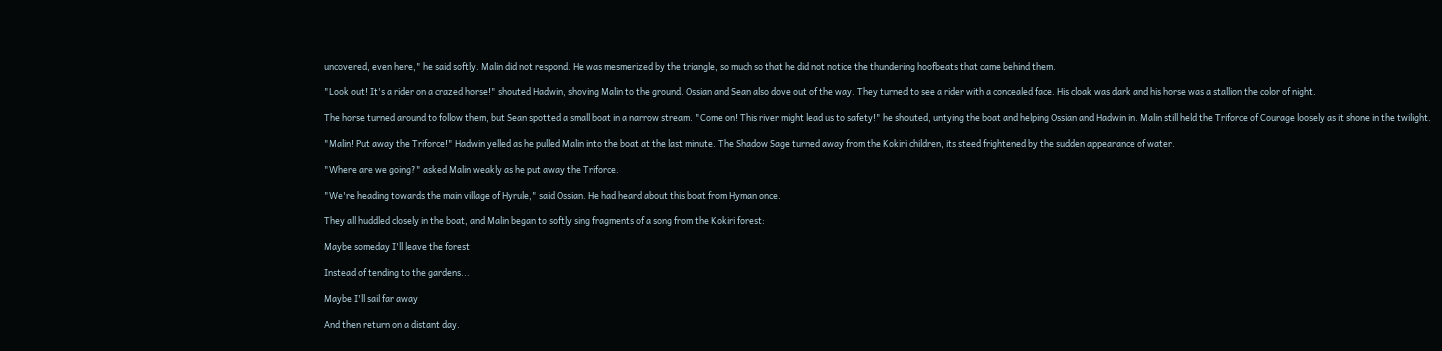uncovered, even here," he said softly. Malin did not respond. He was mesmerized by the triangle, so much so that he did not notice the thundering hoofbeats that came behind them.

"Look out! It's a rider on a crazed horse!" shouted Hadwin, shoving Malin to the ground. Ossian and Sean also dove out of the way. They turned to see a rider with a concealed face. His cloak was dark and his horse was a stallion the color of night.

The horse turned around to follow them, but Sean spotted a small boat in a narrow stream. "Come on! This river might lead us to safety!" he shouted, untying the boat and helping Ossian and Hadwin in. Malin still held the Triforce of Courage loosely as it shone in the twilight.

"Malin! Put away the Triforce!" Hadwin yelled as he pulled Malin into the boat at the last minute. The Shadow Sage turned away from the Kokiri children, its steed frightened by the sudden appearance of water.

"Where are we going?" asked Malin weakly as he put away the Triforce.

"We're heading towards the main village of Hyrule," said Ossian. He had heard about this boat from Hyman once.

They all huddled closely in the boat, and Malin began to softly sing fragments of a song from the Kokiri forest:

Maybe someday I'll leave the forest

Instead of tending to the gardens...

Maybe I'll sail far away

And then return on a distant day.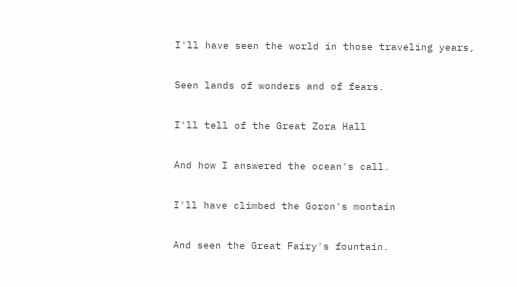I'll have seen the world in those traveling years,

Seen lands of wonders and of fears.

I'll tell of the Great Zora Hall

And how I answered the ocean's call.

I'll have climbed the Goron's montain

And seen the Great Fairy's fountain.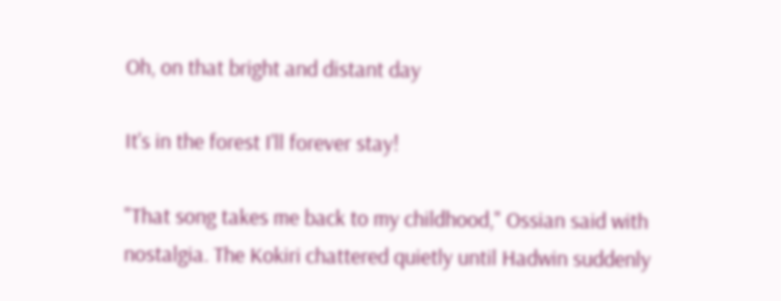Oh, on that bright and distant day

It's in the forest I'll forever stay!

"That song takes me back to my childhood," Ossian said with nostalgia. The Kokiri chattered quietly until Hadwin suddenly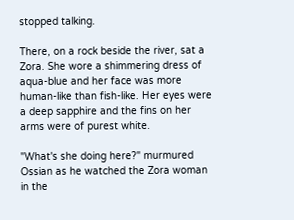stopped talking.

There, on a rock beside the river, sat a Zora. She wore a shimmering dress of aqua-blue and her face was more human-like than fish-like. Her eyes were a deep sapphire and the fins on her arms were of purest white.

"What's she doing here?" murmured Ossian as he watched the Zora woman in the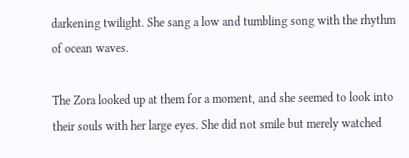darkening twilight. She sang a low and tumbling song with the rhythm of ocean waves.

The Zora looked up at them for a moment, and she seemed to look into their souls with her large eyes. She did not smile but merely watched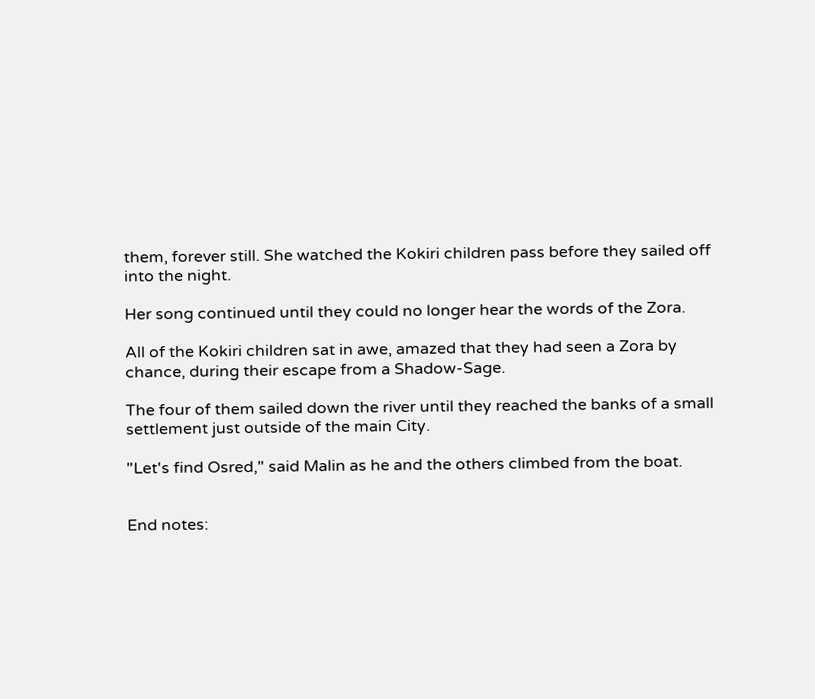them, forever still. She watched the Kokiri children pass before they sailed off into the night.

Her song continued until they could no longer hear the words of the Zora.

All of the Kokiri children sat in awe, amazed that they had seen a Zora by chance, during their escape from a Shadow-Sage.

The four of them sailed down the river until they reached the banks of a small settlement just outside of the main City.

"Let's find Osred," said Malin as he and the others climbed from the boat.


End notes: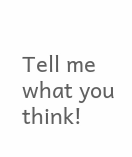Tell me what you think!